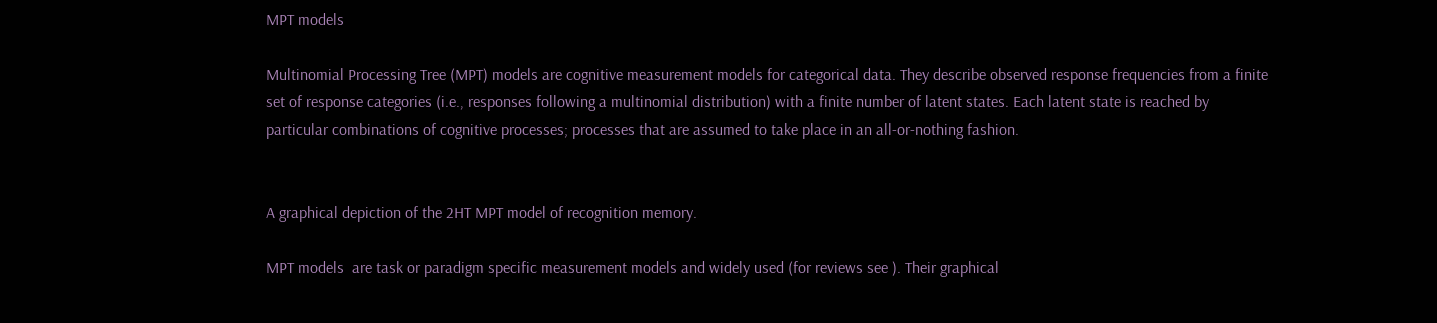MPT models

Multinomial Processing Tree (MPT) models are cognitive measurement models for categorical data. They describe observed response frequencies from a finite set of response categories (i.e., responses following a multinomial distribution) with a finite number of latent states. Each latent state is reached by particular combinations of cognitive processes; processes that are assumed to take place in an all-or-nothing fashion.


A graphical depiction of the 2HT MPT model of recognition memory.

MPT models  are task or paradigm specific measurement models and widely used (for reviews see ). Their graphical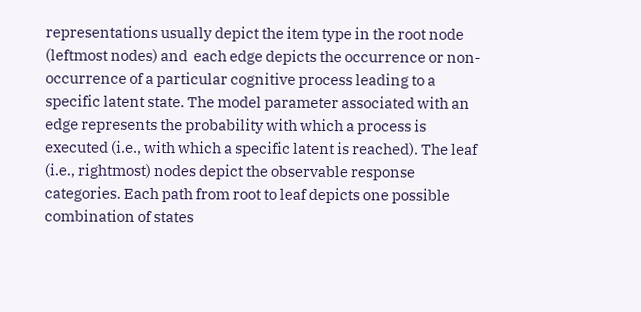representations usually depict the item type in the root node (leftmost nodes) and  each edge depicts the occurrence or non-occurrence of a particular cognitive process leading to a specific latent state. The model parameter associated with an edge represents the probability with which a process is executed (i.e., with which a specific latent is reached). The leaf (i.e., rightmost) nodes depict the observable response categories. Each path from root to leaf depicts one possible combination of states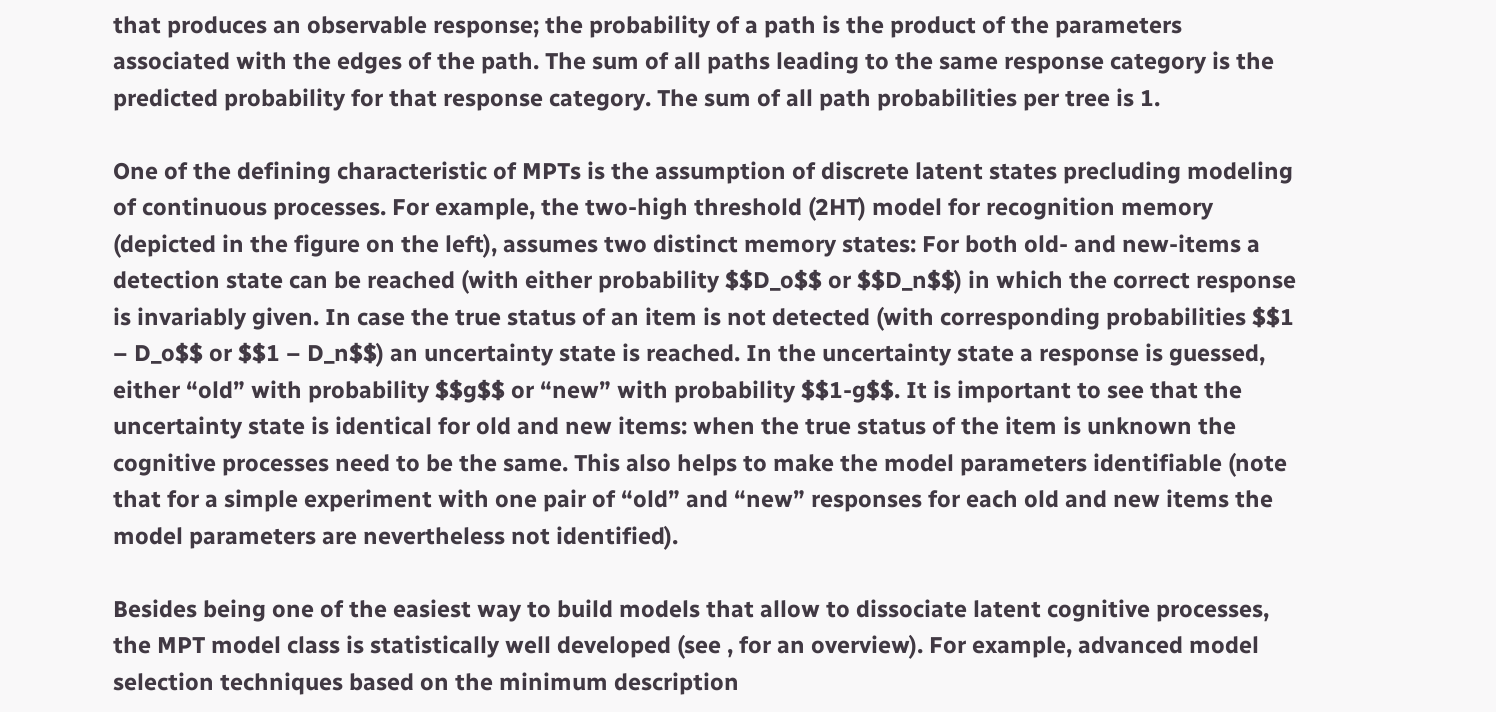that produces an observable response; the probability of a path is the product of the parameters associated with the edges of the path. The sum of all paths leading to the same response category is the predicted probability for that response category. The sum of all path probabilities per tree is 1.

One of the defining characteristic of MPTs is the assumption of discrete latent states precluding modeling of continuous processes. For example, the two-high threshold (2HT) model for recognition memory (depicted in the figure on the left), assumes two distinct memory states: For both old- and new-items a detection state can be reached (with either probability $$D_o$$ or $$D_n$$) in which the correct response is invariably given. In case the true status of an item is not detected (with corresponding probabilities $$1 – D_o$$ or $$1 – D_n$$) an uncertainty state is reached. In the uncertainty state a response is guessed, either “old” with probability $$g$$ or “new” with probability $$1-g$$. It is important to see that the uncertainty state is identical for old and new items: when the true status of the item is unknown the cognitive processes need to be the same. This also helps to make the model parameters identifiable (note that for a simple experiment with one pair of “old” and “new” responses for each old and new items the model parameters are nevertheless not identified).

Besides being one of the easiest way to build models that allow to dissociate latent cognitive processes, the MPT model class is statistically well developed (see , for an overview). For example, advanced model selection techniques based on the minimum description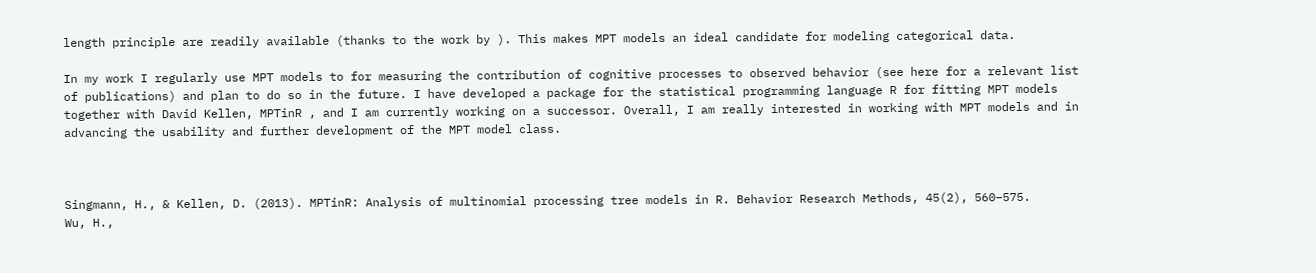length principle are readily available (thanks to the work by ). This makes MPT models an ideal candidate for modeling categorical data.

In my work I regularly use MPT models to for measuring the contribution of cognitive processes to observed behavior (see here for a relevant list of publications) and plan to do so in the future. I have developed a package for the statistical programming language R for fitting MPT models together with David Kellen, MPTinR , and I am currently working on a successor. Overall, I am really interested in working with MPT models and in advancing the usability and further development of the MPT model class.



Singmann, H., & Kellen, D. (2013). MPTinR: Analysis of multinomial processing tree models in R. Behavior Research Methods, 45(2), 560–575.
Wu, H.,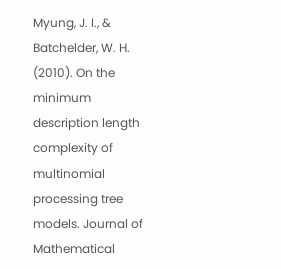Myung, J. I., & Batchelder, W. H. (2010). On the minimum description length complexity of multinomial processing tree models. Journal of Mathematical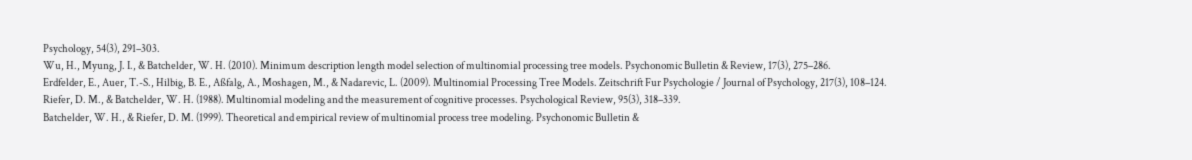Psychology, 54(3), 291–303.
Wu, H., Myung, J. I., & Batchelder, W. H. (2010). Minimum description length model selection of multinomial processing tree models. Psychonomic Bulletin & Review, 17(3), 275–286.
Erdfelder, E., Auer, T.-S., Hilbig, B. E., Aßfalg, A., Moshagen, M., & Nadarevic, L. (2009). Multinomial Processing Tree Models. Zeitschrift Fur Psychologie / Journal of Psychology, 217(3), 108–124.
Riefer, D. M., & Batchelder, W. H. (1988). Multinomial modeling and the measurement of cognitive processes. Psychological Review, 95(3), 318–339.
Batchelder, W. H., & Riefer, D. M. (1999). Theoretical and empirical review of multinomial process tree modeling. Psychonomic Bulletin &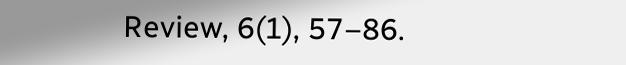Review, 6(1), 57–86.